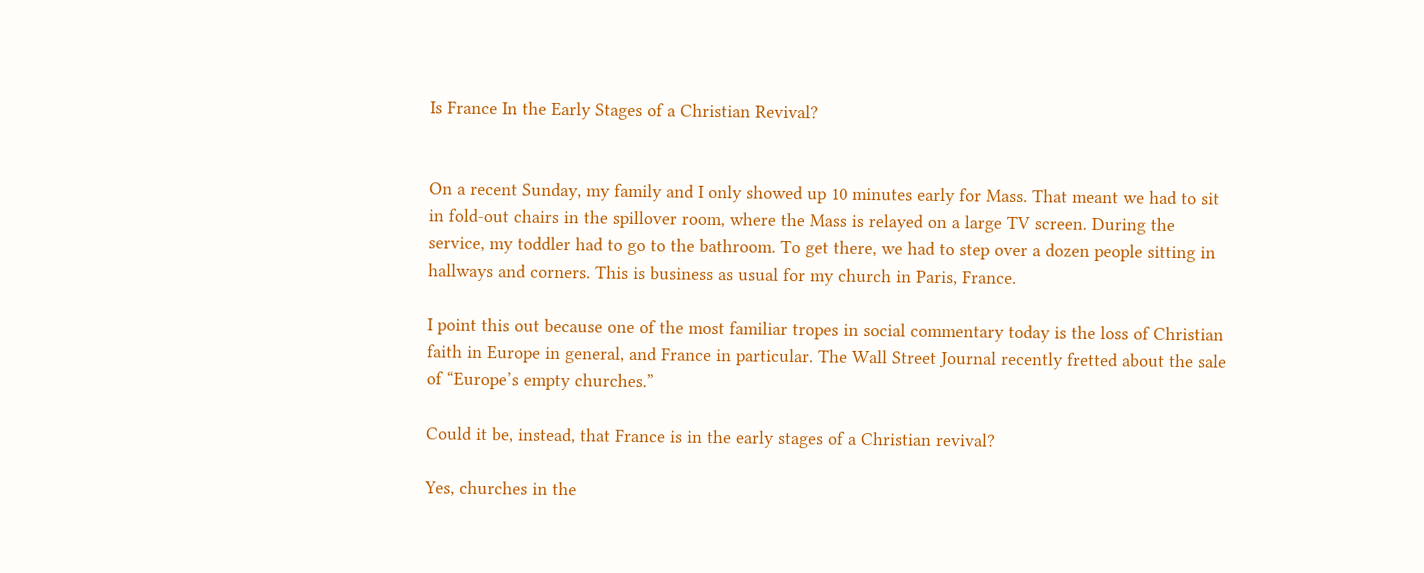Is France In the Early Stages of a Christian Revival?


On a recent Sunday, my family and I only showed up 10 minutes early for Mass. That meant we had to sit in fold-out chairs in the spillover room, where the Mass is relayed on a large TV screen. During the service, my toddler had to go to the bathroom. To get there, we had to step over a dozen people sitting in hallways and corners. This is business as usual for my church in Paris, France.

I point this out because one of the most familiar tropes in social commentary today is the loss of Christian faith in Europe in general, and France in particular. The Wall Street Journal recently fretted about the sale of “Europe’s empty churches.”

Could it be, instead, that France is in the early stages of a Christian revival?

Yes, churches in the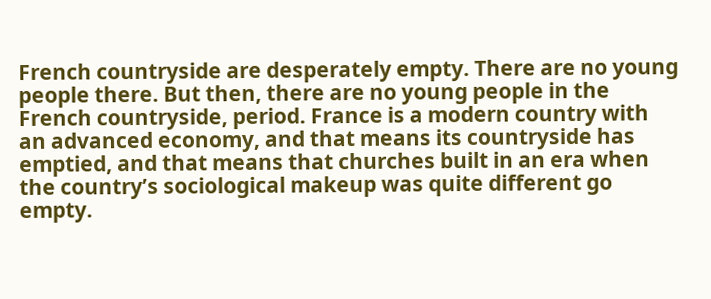French countryside are desperately empty. There are no young people there. But then, there are no young people in the French countryside, period. France is a modern country with an advanced economy, and that means its countryside has emptied, and that means that churches built in an era when the country’s sociological makeup was quite different go empty.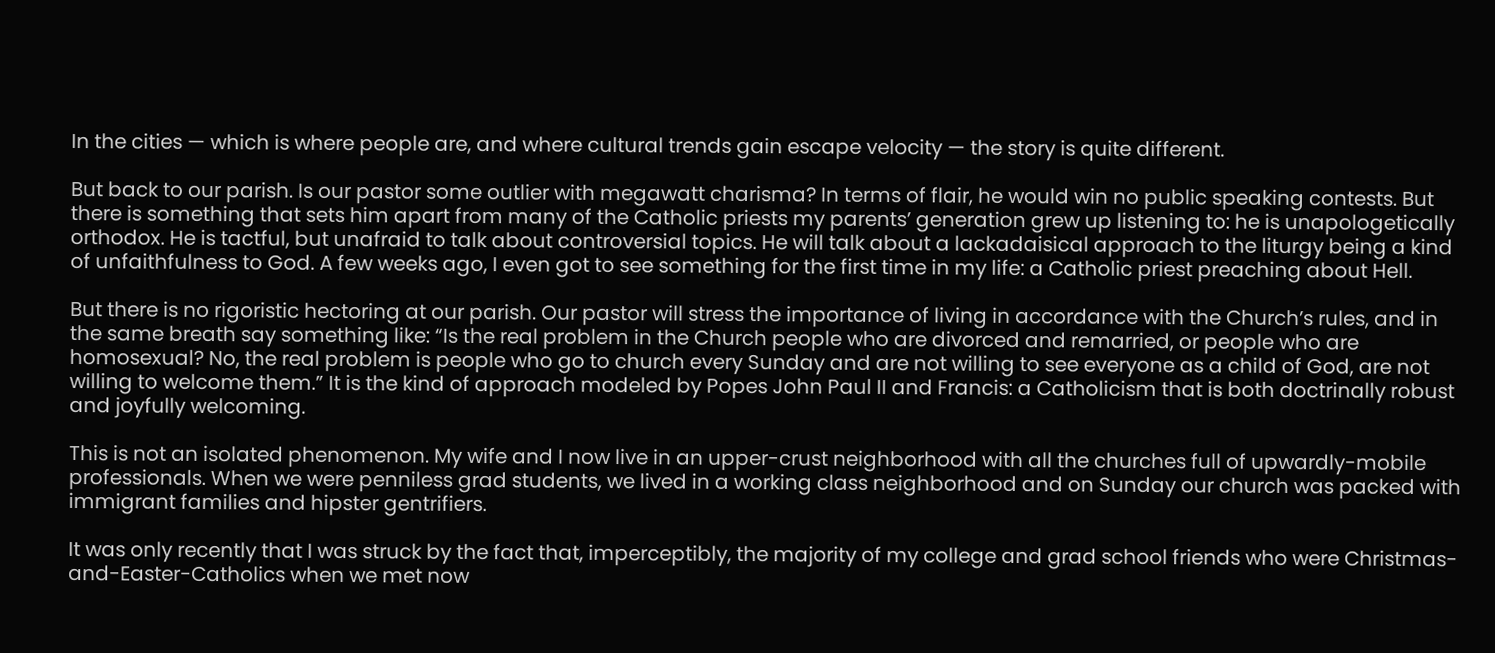In the cities — which is where people are, and where cultural trends gain escape velocity — the story is quite different.

But back to our parish. Is our pastor some outlier with megawatt charisma? In terms of flair, he would win no public speaking contests. But there is something that sets him apart from many of the Catholic priests my parents’ generation grew up listening to: he is unapologetically orthodox. He is tactful, but unafraid to talk about controversial topics. He will talk about a lackadaisical approach to the liturgy being a kind of unfaithfulness to God. A few weeks ago, I even got to see something for the first time in my life: a Catholic priest preaching about Hell.

But there is no rigoristic hectoring at our parish. Our pastor will stress the importance of living in accordance with the Church’s rules, and in the same breath say something like: “Is the real problem in the Church people who are divorced and remarried, or people who are homosexual? No, the real problem is people who go to church every Sunday and are not willing to see everyone as a child of God, are not willing to welcome them.” It is the kind of approach modeled by Popes John Paul II and Francis: a Catholicism that is both doctrinally robust and joyfully welcoming.

This is not an isolated phenomenon. My wife and I now live in an upper-crust neighborhood with all the churches full of upwardly-mobile professionals. When we were penniless grad students, we lived in a working class neighborhood and on Sunday our church was packed with immigrant families and hipster gentrifiers.

It was only recently that I was struck by the fact that, imperceptibly, the majority of my college and grad school friends who were Christmas-and-Easter-Catholics when we met now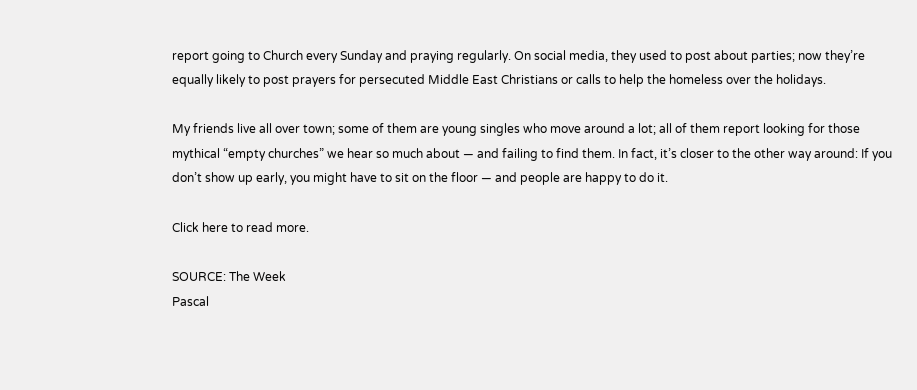report going to Church every Sunday and praying regularly. On social media, they used to post about parties; now they’re equally likely to post prayers for persecuted Middle East Christians or calls to help the homeless over the holidays.

My friends live all over town; some of them are young singles who move around a lot; all of them report looking for those mythical “empty churches” we hear so much about — and failing to find them. In fact, it’s closer to the other way around: If you don’t show up early, you might have to sit on the floor — and people are happy to do it.

Click here to read more.

SOURCE: The Week
Pascal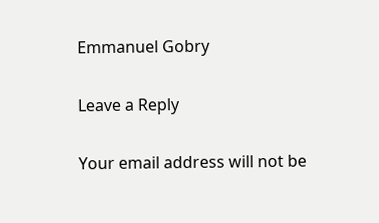Emmanuel Gobry

Leave a Reply

Your email address will not be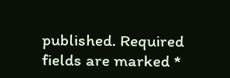published. Required fields are marked *